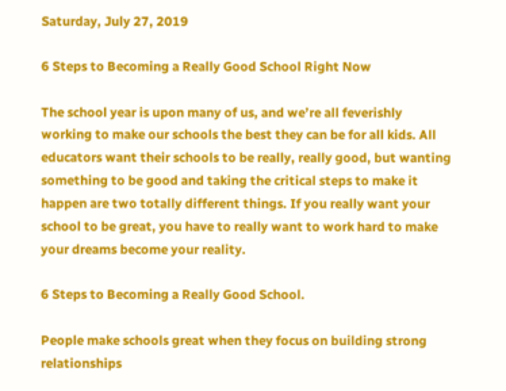Saturday, July 27, 2019

6 Steps to Becoming a Really Good School Right Now

The school year is upon many of us, and we’re all feverishly working to make our schools the best they can be for all kids. All educators want their schools to be really, really good, but wanting something to be good and taking the critical steps to make it happen are two totally different things. If you really want your school to be great, you have to really want to work hard to make your dreams become your reality.

6 Steps to Becoming a Really Good School.

People make schools great when they focus on building strong relationships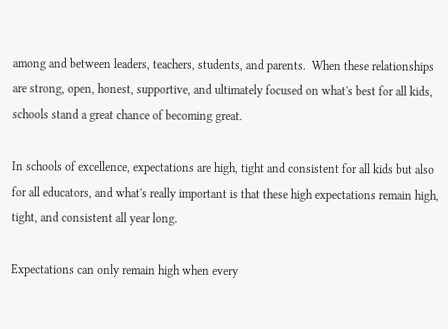among and between leaders, teachers, students, and parents.  When these relationships are strong, open, honest, supportive, and ultimately focused on what's best for all kids, schools stand a great chance of becoming great.

In schools of excellence, expectations are high, tight and consistent for all kids but also for all educators, and what's really important is that these high expectations remain high, tight, and consistent all year long.

Expectations can only remain high when every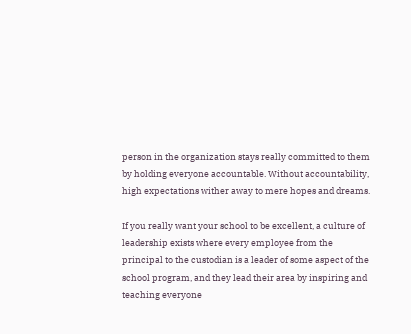person in the organization stays really committed to them by holding everyone accountable. Without accountability, high expectations wither away to mere hopes and dreams.

If you really want your school to be excellent, a culture of leadership exists where every employee from the principal to the custodian is a leader of some aspect of the school program, and they lead their area by inspiring and teaching everyone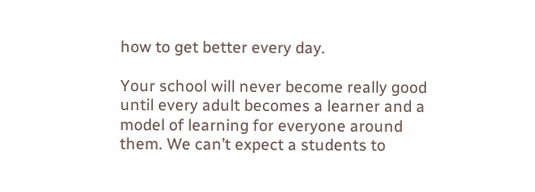how to get better every day.

Your school will never become really good until every adult becomes a learner and a model of learning for everyone around them. We can’t expect a students to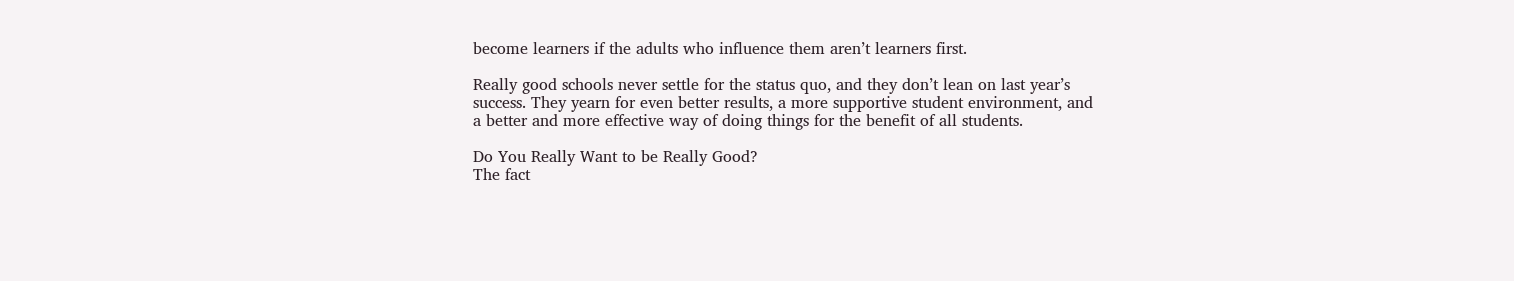become learners if the adults who influence them aren’t learners first.

Really good schools never settle for the status quo, and they don’t lean on last year’s success. They yearn for even better results, a more supportive student environment, and a better and more effective way of doing things for the benefit of all students.

Do You Really Want to be Really Good?
The fact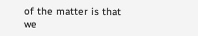of the matter is that we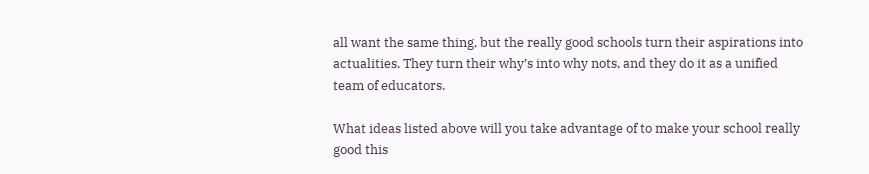all want the same thing, but the really good schools turn their aspirations into actualities. They turn their why’s into why nots, and they do it as a unified team of educators.

What ideas listed above will you take advantage of to make your school really good this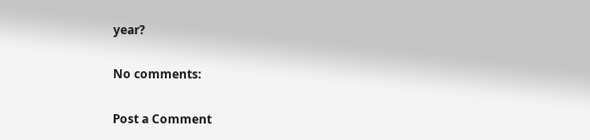year?

No comments:

Post a Comment